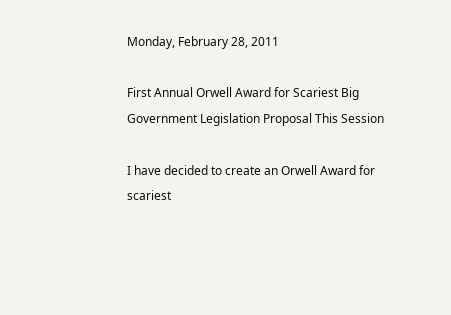Monday, February 28, 2011

First Annual Orwell Award for Scariest Big Government Legislation Proposal This Session

I have decided to create an Orwell Award for scariest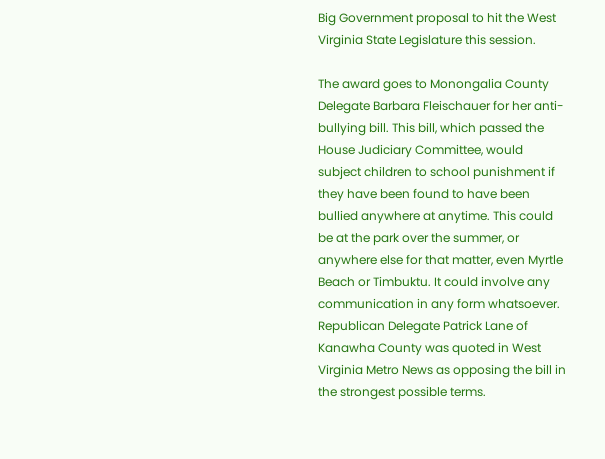Big Government proposal to hit the West Virginia State Legislature this session.

The award goes to Monongalia County Delegate Barbara Fleischauer for her anti-bullying bill. This bill, which passed the House Judiciary Committee, would subject children to school punishment if they have been found to have been bullied anywhere at anytime. This could be at the park over the summer, or anywhere else for that matter, even Myrtle Beach or Timbuktu. It could involve any communication in any form whatsoever. Republican Delegate Patrick Lane of Kanawha County was quoted in West Virginia Metro News as opposing the bill in the strongest possible terms.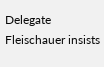Delegate Fleischauer insists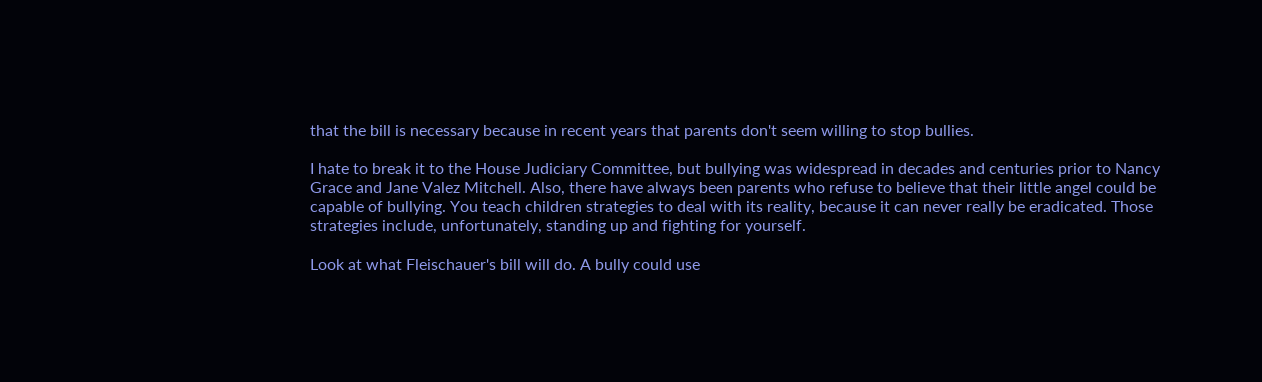that the bill is necessary because in recent years that parents don't seem willing to stop bullies.

I hate to break it to the House Judiciary Committee, but bullying was widespread in decades and centuries prior to Nancy Grace and Jane Valez Mitchell. Also, there have always been parents who refuse to believe that their little angel could be capable of bullying. You teach children strategies to deal with its reality, because it can never really be eradicated. Those strategies include, unfortunately, standing up and fighting for yourself.

Look at what Fleischauer's bill will do. A bully could use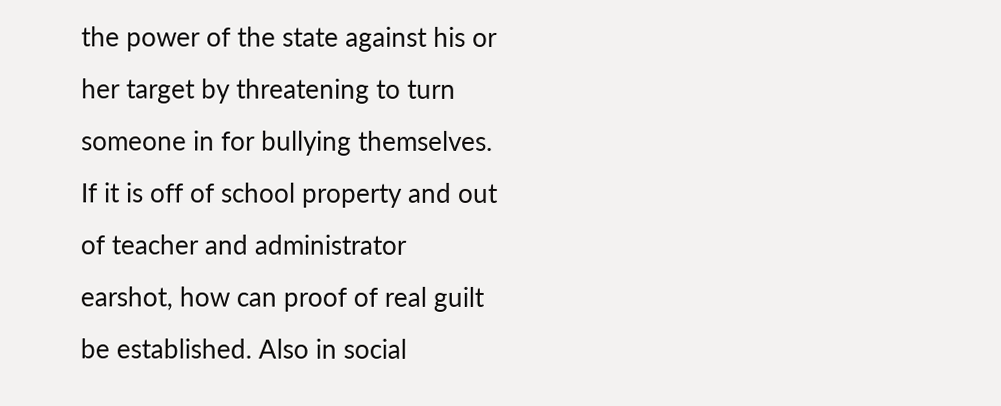the power of the state against his or her target by threatening to turn someone in for bullying themselves. If it is off of school property and out of teacher and administrator earshot, how can proof of real guilt be established. Also in social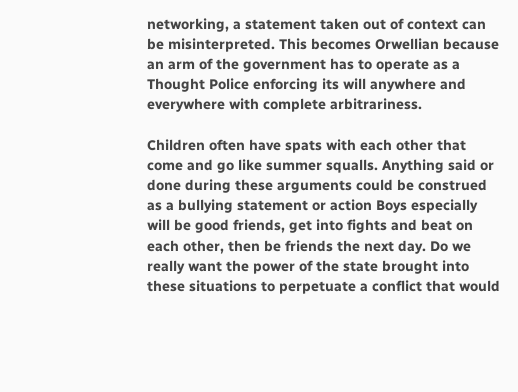networking, a statement taken out of context can be misinterpreted. This becomes Orwellian because an arm of the government has to operate as a Thought Police enforcing its will anywhere and everywhere with complete arbitrariness.

Children often have spats with each other that come and go like summer squalls. Anything said or done during these arguments could be construed as a bullying statement or action Boys especially will be good friends, get into fights and beat on each other, then be friends the next day. Do we really want the power of the state brought into these situations to perpetuate a conflict that would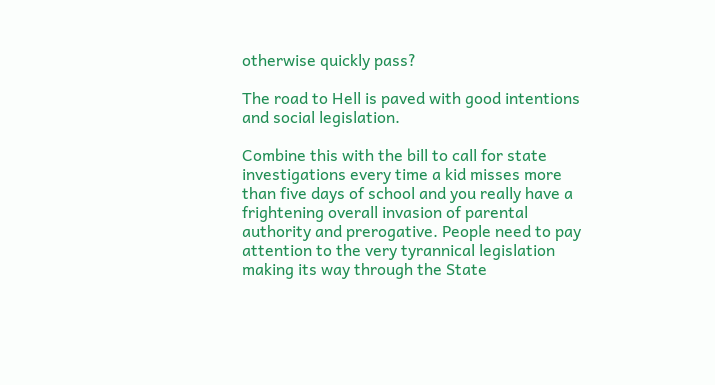otherwise quickly pass?

The road to Hell is paved with good intentions and social legislation.

Combine this with the bill to call for state investigations every time a kid misses more than five days of school and you really have a frightening overall invasion of parental authority and prerogative. People need to pay attention to the very tyrannical legislation making its way through the State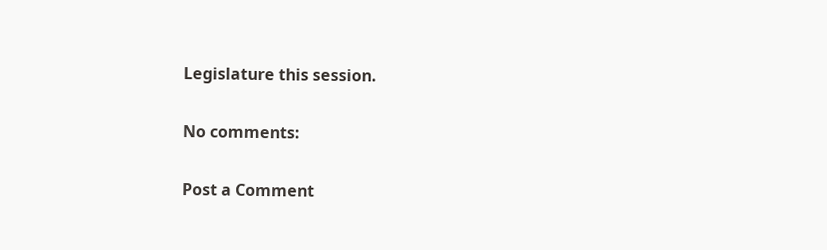Legislature this session.

No comments:

Post a Comment